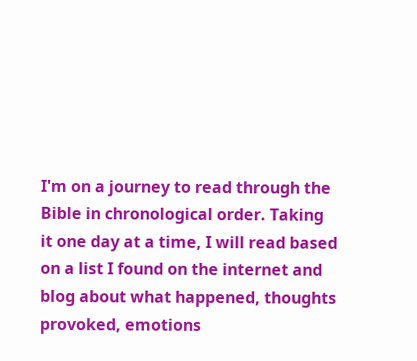I'm on a journey to read through the Bible in chronological order. Taking it one day at a time, I will read based on a list I found on the internet and blog about what happened, thoughts provoked, emotions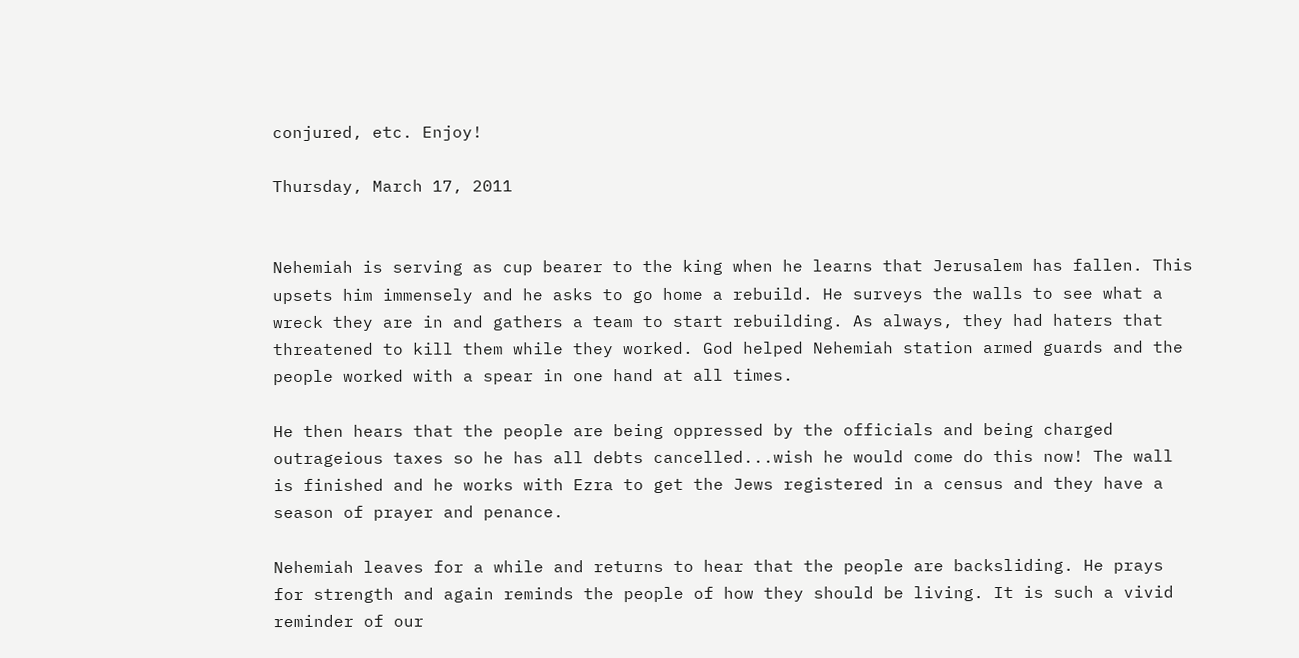conjured, etc. Enjoy!

Thursday, March 17, 2011


Nehemiah is serving as cup bearer to the king when he learns that Jerusalem has fallen. This upsets him immensely and he asks to go home a rebuild. He surveys the walls to see what a wreck they are in and gathers a team to start rebuilding. As always, they had haters that threatened to kill them while they worked. God helped Nehemiah station armed guards and the people worked with a spear in one hand at all times.

He then hears that the people are being oppressed by the officials and being charged outrageious taxes so he has all debts cancelled...wish he would come do this now! The wall is finished and he works with Ezra to get the Jews registered in a census and they have a season of prayer and penance.

Nehemiah leaves for a while and returns to hear that the people are backsliding. He prays for strength and again reminds the people of how they should be living. It is such a vivid reminder of our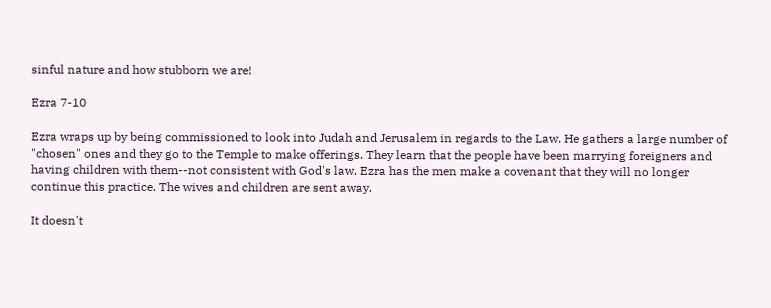sinful nature and how stubborn we are!

Ezra 7-10

Ezra wraps up by being commissioned to look into Judah and Jerusalem in regards to the Law. He gathers a large number of "chosen" ones and they go to the Temple to make offerings. They learn that the people have been marrying foreigners and having children with them--not consistent with God's law. Ezra has the men make a covenant that they will no longer continue this practice. The wives and children are sent away.

It doesn't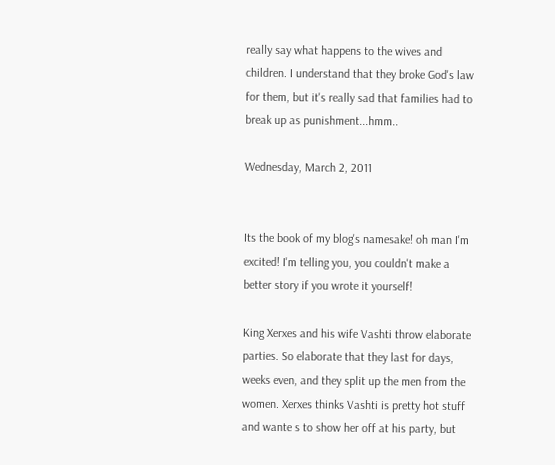really say what happens to the wives and children. I understand that they broke God's law for them, but it's really sad that families had to break up as punishment...hmm..

Wednesday, March 2, 2011


Its the book of my blog's namesake! oh man I'm excited! I'm telling you, you couldn't make a better story if you wrote it yourself!

King Xerxes and his wife Vashti throw elaborate parties. So elaborate that they last for days, weeks even, and they split up the men from the women. Xerxes thinks Vashti is pretty hot stuff and wante s to show her off at his party, but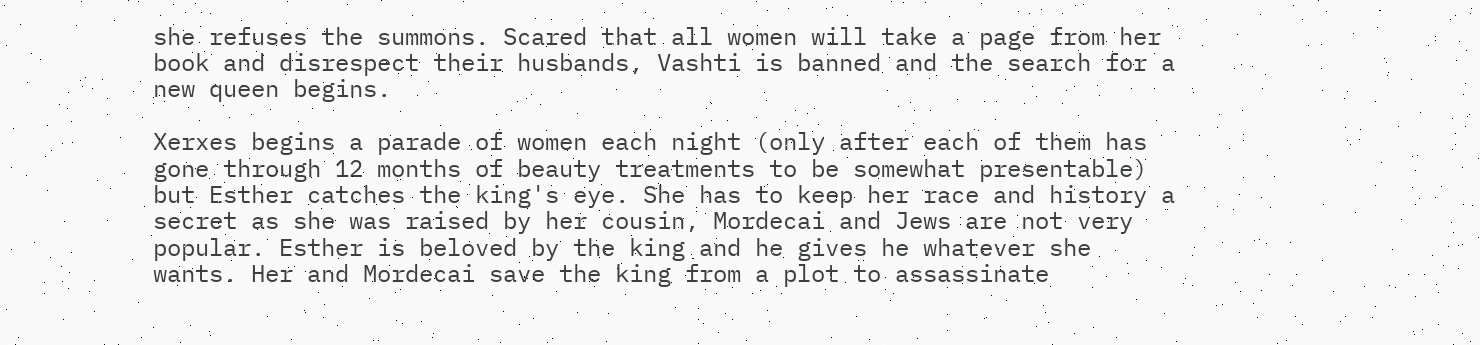she refuses the summons. Scared that all women will take a page from her book and disrespect their husbands, Vashti is banned and the search for a new queen begins.

Xerxes begins a parade of women each night (only after each of them has gone through 12 months of beauty treatments to be somewhat presentable) but Esther catches the king's eye. She has to keep her race and history a secret as she was raised by her cousin, Mordecai and Jews are not very popular. Esther is beloved by the king and he gives he whatever she wants. Her and Mordecai save the king from a plot to assassinate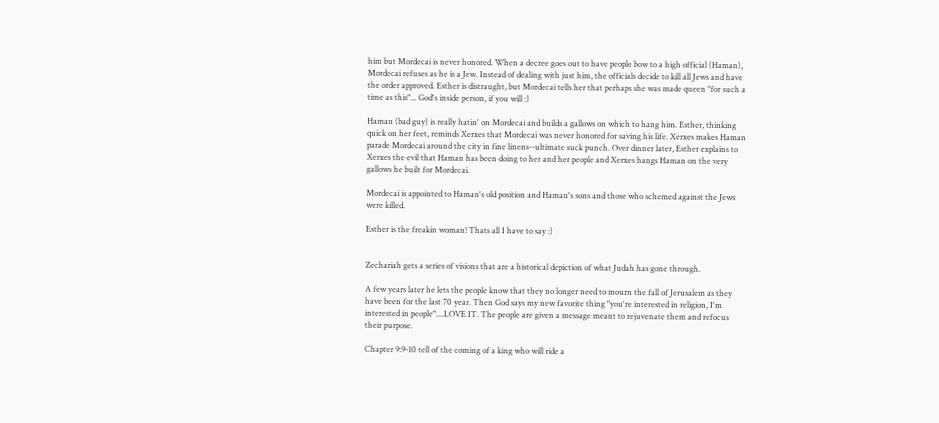him but Mordecai is never honored. When a decree goes out to have people bow to a high official (Haman), Mordecai refuses as he is a Jew. Instead of dealing with just him, the officials decide to kill all Jews and have the order approved. Esther is distraught, but Mordecai tells her that perhaps she was made queen "for such a time as this"... God's inside person, if you will :)

Haman (bad guy) is really hatin' on Mordecai and builds a gallows on which to hang him. Esther, thinking quick on her feet, reminds Xerxes that Mordecai was never honored for saving his life. Xerxes makes Haman parade Mordecai around the city in fine linens--ultimate suck punch. Over dinner later, Esther explains to Xerxes the evil that Haman has been doing to her and her people and Xerxes hangs Haman on the very gallows he built for Mordecai.

Mordecai is appointed to Haman's old position and Haman's sons and those who schemed against the Jews were killed.

Esther is the freakin woman! Thats all I have to say :)


Zechariah gets a series of visions that are a historical depiction of what Judah has gone through.

A few years later he lets the people know that they no longer need to mourn the fall of Jerusalem as they have been for the last 70 year. Then God says my new favorite thing "you're interested in religion, I'm interested in people"....LOVE IT. The people are given a message meant to rejuvenate them and refocus their purpose.

Chapter 9:9-10 tell of the coming of a king who will ride a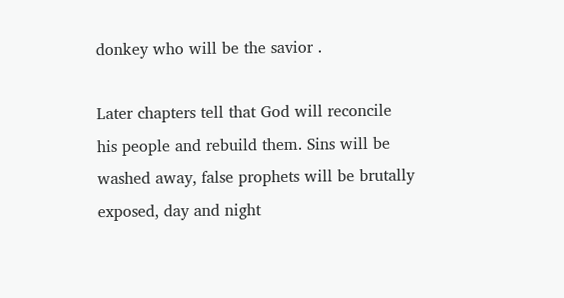donkey who will be the savior .

Later chapters tell that God will reconcile his people and rebuild them. Sins will be washed away, false prophets will be brutally exposed, day and night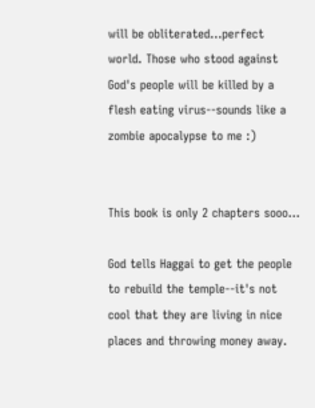will be obliterated...perfect world. Those who stood against God's people will be killed by a flesh eating virus--sounds like a zombie apocalypse to me :)


This book is only 2 chapters sooo...

God tells Haggai to get the people to rebuild the temple--it's not cool that they are living in nice places and throwing money away.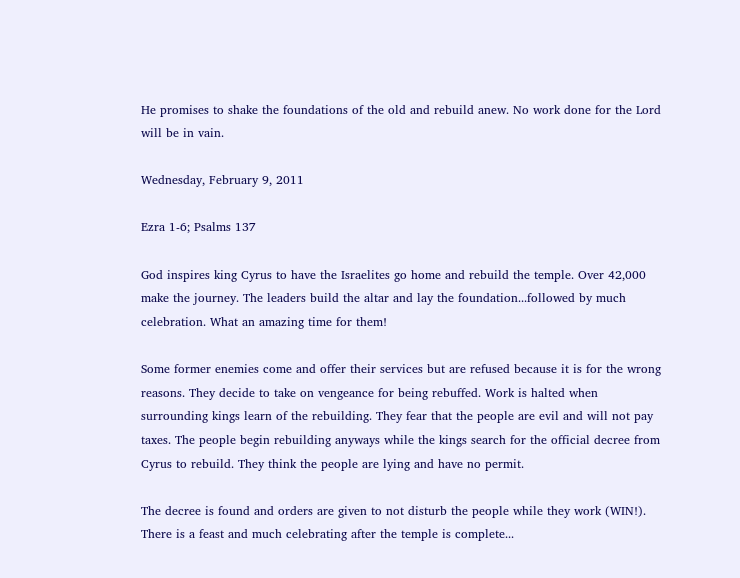He promises to shake the foundations of the old and rebuild anew. No work done for the Lord will be in vain.

Wednesday, February 9, 2011

Ezra 1-6; Psalms 137

God inspires king Cyrus to have the Israelites go home and rebuild the temple. Over 42,000 make the journey. The leaders build the altar and lay the foundation...followed by much celebration. What an amazing time for them!

Some former enemies come and offer their services but are refused because it is for the wrong reasons. They decide to take on vengeance for being rebuffed. Work is halted when surrounding kings learn of the rebuilding. They fear that the people are evil and will not pay taxes. The people begin rebuilding anyways while the kings search for the official decree from Cyrus to rebuild. They think the people are lying and have no permit.

The decree is found and orders are given to not disturb the people while they work (WIN!). There is a feast and much celebrating after the temple is complete...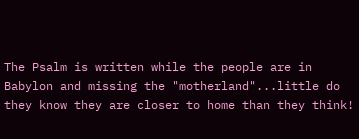The Psalm is written while the people are in Babylon and missing the "motherland"...little do they know they are closer to home than they think!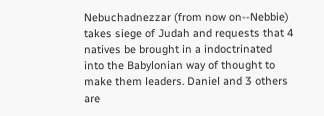Nebuchadnezzar (from now on--Nebbie) takes siege of Judah and requests that 4 natives be brought in a indoctrinated into the Babylonian way of thought to make them leaders. Daniel and 3 others are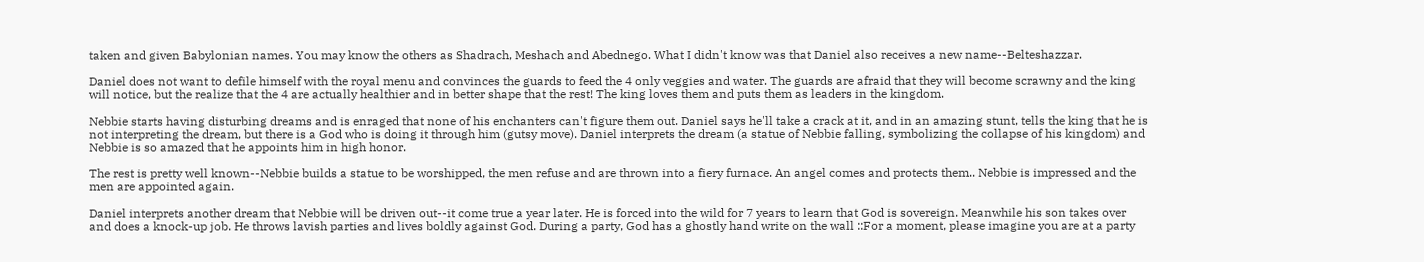taken and given Babylonian names. You may know the others as Shadrach, Meshach and Abednego. What I didn't know was that Daniel also receives a new name--Belteshazzar.

Daniel does not want to defile himself with the royal menu and convinces the guards to feed the 4 only veggies and water. The guards are afraid that they will become scrawny and the king will notice, but the realize that the 4 are actually healthier and in better shape that the rest! The king loves them and puts them as leaders in the kingdom.

Nebbie starts having disturbing dreams and is enraged that none of his enchanters can't figure them out. Daniel says he'll take a crack at it, and in an amazing stunt, tells the king that he is not interpreting the dream, but there is a God who is doing it through him (gutsy move). Daniel interprets the dream (a statue of Nebbie falling, symbolizing the collapse of his kingdom) and Nebbie is so amazed that he appoints him in high honor.

The rest is pretty well known--Nebbie builds a statue to be worshipped, the men refuse and are thrown into a fiery furnace. An angel comes and protects them.. Nebbie is impressed and the men are appointed again.

Daniel interprets another dream that Nebbie will be driven out--it come true a year later. He is forced into the wild for 7 years to learn that God is sovereign. Meanwhile his son takes over and does a knock-up job. He throws lavish parties and lives boldly against God. During a party, God has a ghostly hand write on the wall ::For a moment, please imagine you are at a party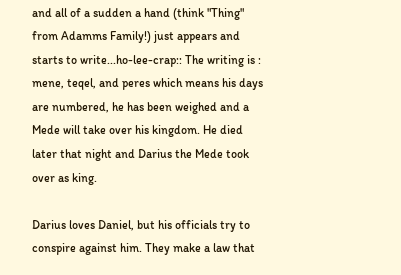and all of a sudden a hand (think "Thing" from Adamms Family!) just appears and starts to write...ho-lee-crap:: The writing is : mene, teqel, and peres which means his days are numbered, he has been weighed and a Mede will take over his kingdom. He died later that night and Darius the Mede took over as king.

Darius loves Daniel, but his officials try to conspire against him. They make a law that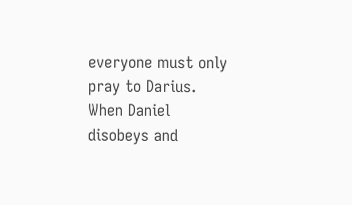everyone must only pray to Darius. When Daniel disobeys and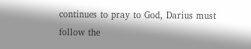continues to pray to God, Darius must follow the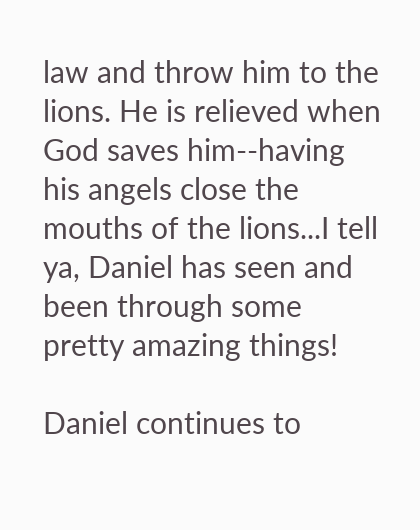law and throw him to the lions. He is relieved when God saves him--having his angels close the mouths of the lions...I tell ya, Daniel has seen and been through some pretty amazing things!

Daniel continues to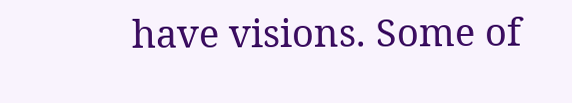have visions. Some of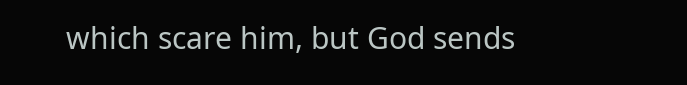which scare him, but God sends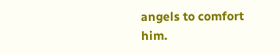angels to comfort him.